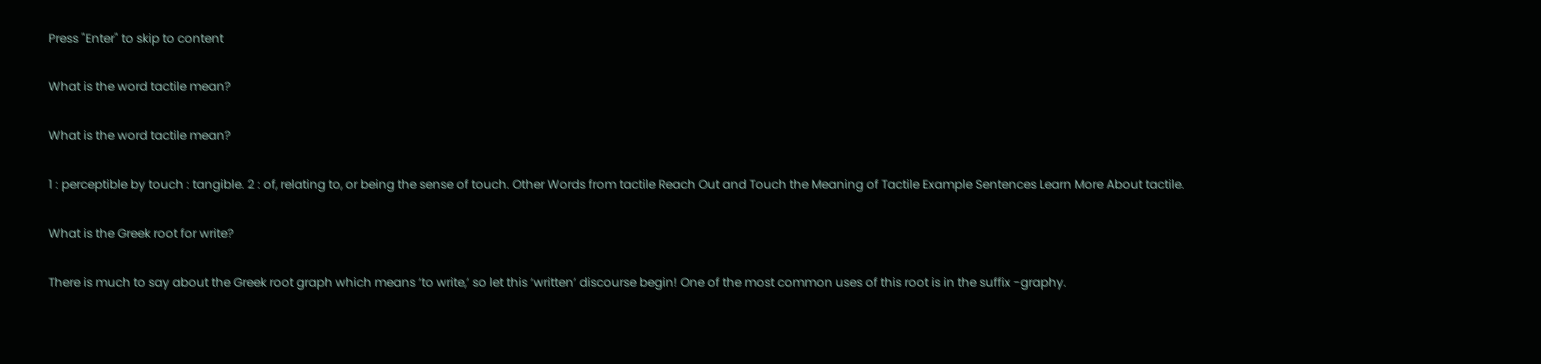Press "Enter" to skip to content

What is the word tactile mean?

What is the word tactile mean?

1 : perceptible by touch : tangible. 2 : of, relating to, or being the sense of touch. Other Words from tactile Reach Out and Touch the Meaning of Tactile Example Sentences Learn More About tactile.

What is the Greek root for write?

There is much to say about the Greek root graph which means ‘to write,’ so let this ‘written’ discourse begin! One of the most common uses of this root is in the suffix -graphy.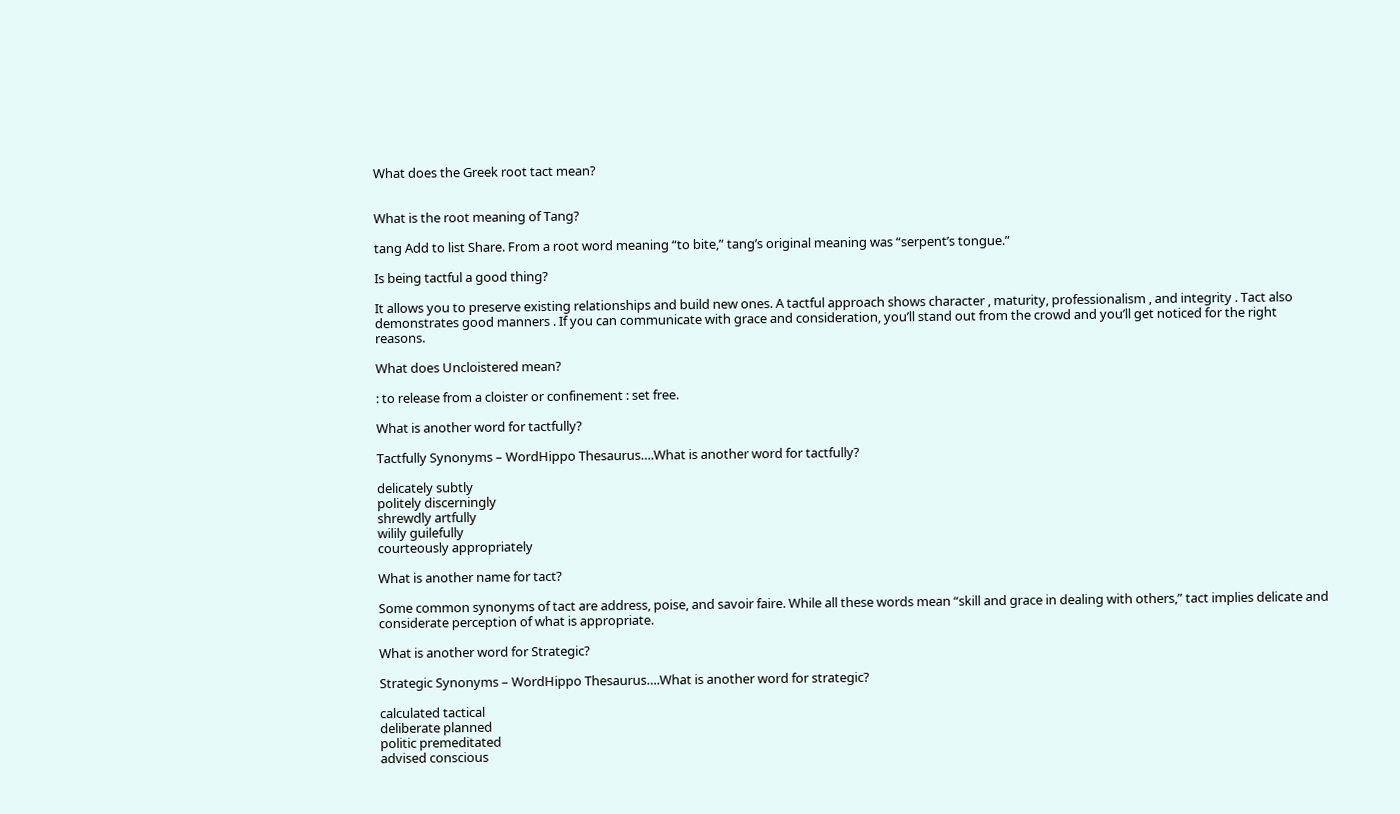What does the Greek root tact mean?


What is the root meaning of Tang?

tang Add to list Share. From a root word meaning “to bite,” tang’s original meaning was “serpent’s tongue.”

Is being tactful a good thing?

It allows you to preserve existing relationships and build new ones. A tactful approach shows character , maturity, professionalism , and integrity . Tact also demonstrates good manners . If you can communicate with grace and consideration, you’ll stand out from the crowd and you’ll get noticed for the right reasons.

What does Uncloistered mean?

: to release from a cloister or confinement : set free.

What is another word for tactfully?

Tactfully Synonyms – WordHippo Thesaurus….What is another word for tactfully?

delicately subtly
politely discerningly
shrewdly artfully
wilily guilefully
courteously appropriately

What is another name for tact?

Some common synonyms of tact are address, poise, and savoir faire. While all these words mean “skill and grace in dealing with others,” tact implies delicate and considerate perception of what is appropriate.

What is another word for Strategic?

Strategic Synonyms – WordHippo Thesaurus….What is another word for strategic?

calculated tactical
deliberate planned
politic premeditated
advised conscious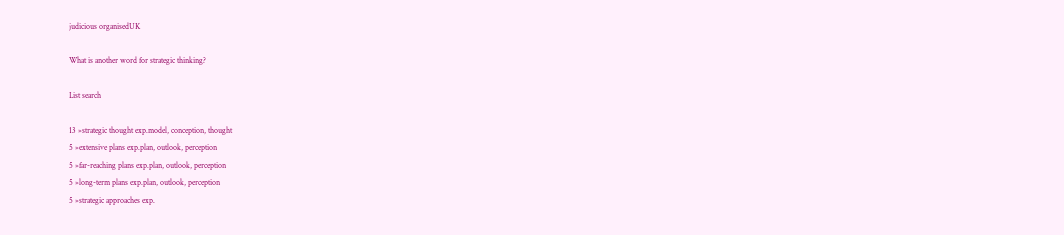judicious organisedUK

What is another word for strategic thinking?

List search

13 »strategic thought exp.model, conception, thought
5 »extensive plans exp.plan, outlook, perception
5 »far-reaching plans exp.plan, outlook, perception
5 »long-term plans exp.plan, outlook, perception
5 »strategic approaches exp.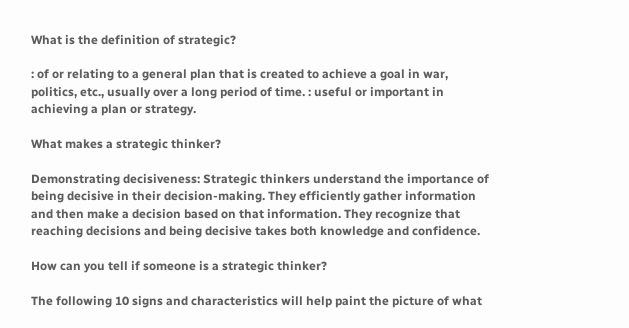What is the definition of strategic?

: of or relating to a general plan that is created to achieve a goal in war, politics, etc., usually over a long period of time. : useful or important in achieving a plan or strategy.

What makes a strategic thinker?

Demonstrating decisiveness: Strategic thinkers understand the importance of being decisive in their decision-making. They efficiently gather information and then make a decision based on that information. They recognize that reaching decisions and being decisive takes both knowledge and confidence.

How can you tell if someone is a strategic thinker?

The following 10 signs and characteristics will help paint the picture of what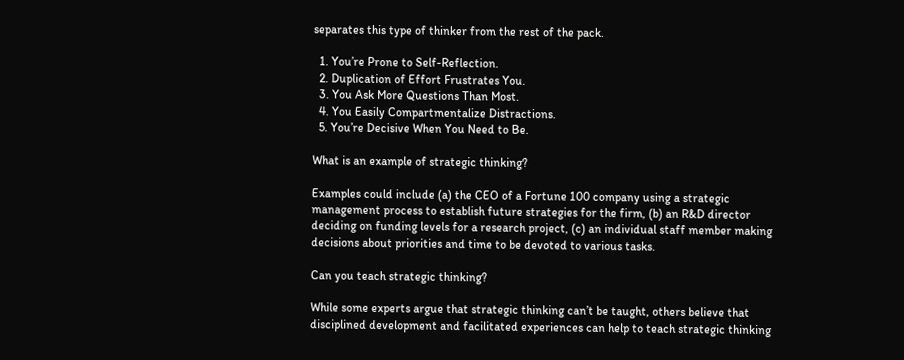separates this type of thinker from the rest of the pack.

  1. You’re Prone to Self-Reflection.
  2. Duplication of Effort Frustrates You.
  3. You Ask More Questions Than Most.
  4. You Easily Compartmentalize Distractions.
  5. You’re Decisive When You Need to Be.

What is an example of strategic thinking?

Examples could include (a) the CEO of a Fortune 100 company using a strategic management process to establish future strategies for the firm, (b) an R&D director deciding on funding levels for a research project, (c) an individual staff member making decisions about priorities and time to be devoted to various tasks.

Can you teach strategic thinking?

While some experts argue that strategic thinking can’t be taught, others believe that disciplined development and facilitated experiences can help to teach strategic thinking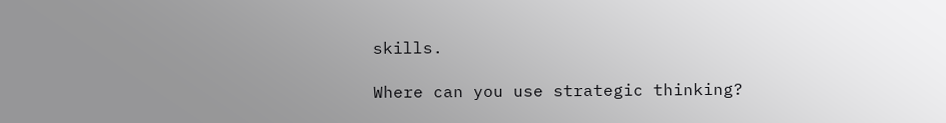skills.

Where can you use strategic thinking?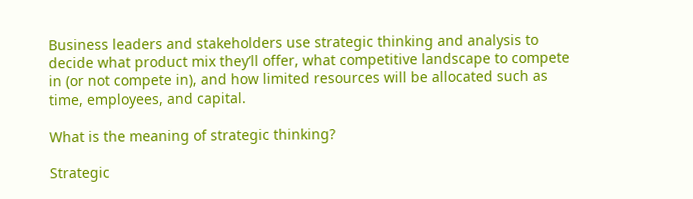Business leaders and stakeholders use strategic thinking and analysis to decide what product mix they’ll offer, what competitive landscape to compete in (or not compete in), and how limited resources will be allocated such as time, employees, and capital.

What is the meaning of strategic thinking?

Strategic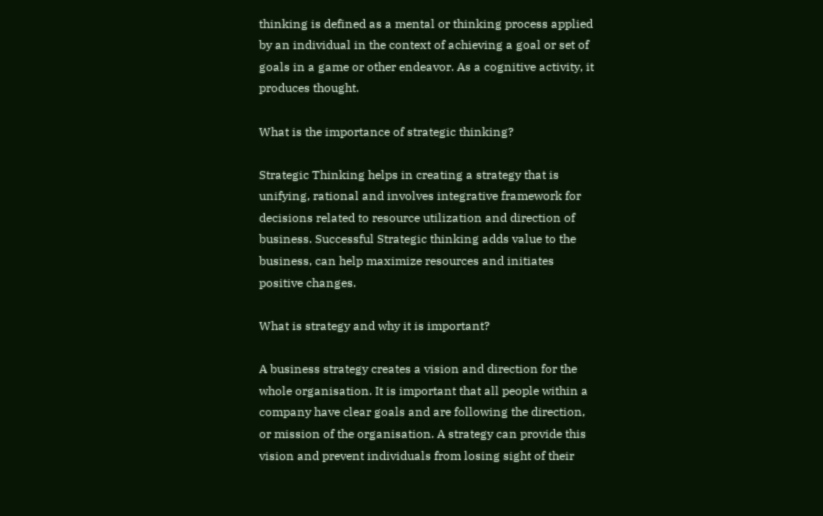thinking is defined as a mental or thinking process applied by an individual in the context of achieving a goal or set of goals in a game or other endeavor. As a cognitive activity, it produces thought.

What is the importance of strategic thinking?

Strategic Thinking helps in creating a strategy that is unifying, rational and involves integrative framework for decisions related to resource utilization and direction of business. Successful Strategic thinking adds value to the business, can help maximize resources and initiates positive changes.

What is strategy and why it is important?

A business strategy creates a vision and direction for the whole organisation. It is important that all people within a company have clear goals and are following the direction, or mission of the organisation. A strategy can provide this vision and prevent individuals from losing sight of their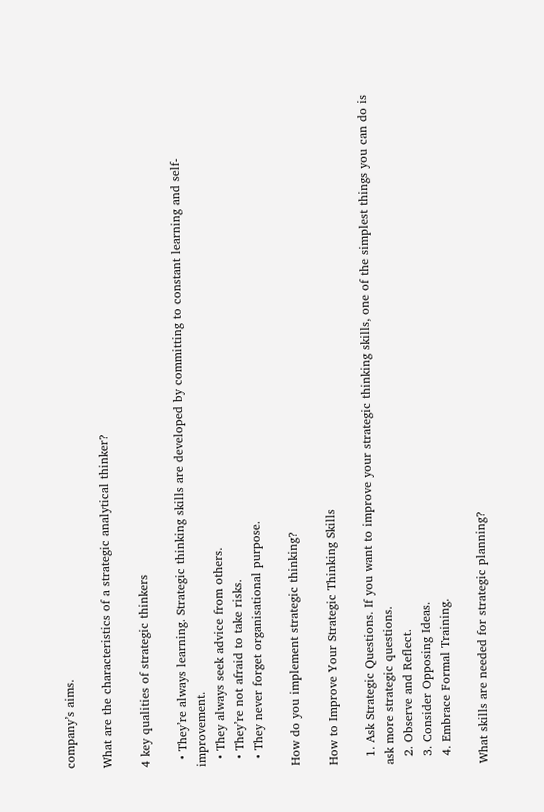company’s aims.

What are the characteristics of a strategic analytical thinker?

4 key qualities of strategic thinkers

  • They’re always learning. Strategic thinking skills are developed by committing to constant learning and self-improvement.
  • They always seek advice from others.
  • They’re not afraid to take risks.
  • They never forget organisational purpose.

How do you implement strategic thinking?

How to Improve Your Strategic Thinking Skills

  1. Ask Strategic Questions. If you want to improve your strategic thinking skills, one of the simplest things you can do is ask more strategic questions.
  2. Observe and Reflect.
  3. Consider Opposing Ideas.
  4. Embrace Formal Training.

What skills are needed for strategic planning?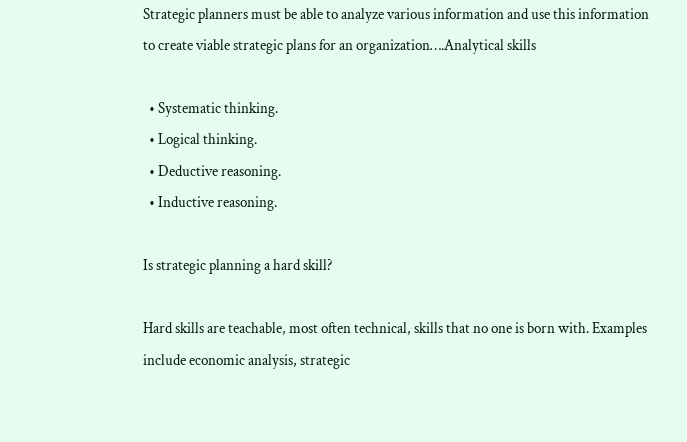Strategic planners must be able to analyze various information and use this information to create viable strategic plans for an organization….Analytical skills

  • Systematic thinking.
  • Logical thinking.
  • Deductive reasoning.
  • Inductive reasoning.

Is strategic planning a hard skill?

Hard skills are teachable, most often technical, skills that no one is born with. Examples include economic analysis, strategic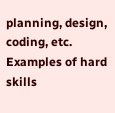planning, design, coding, etc. Examples of hard skills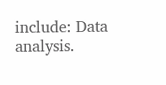include: Data analysis.